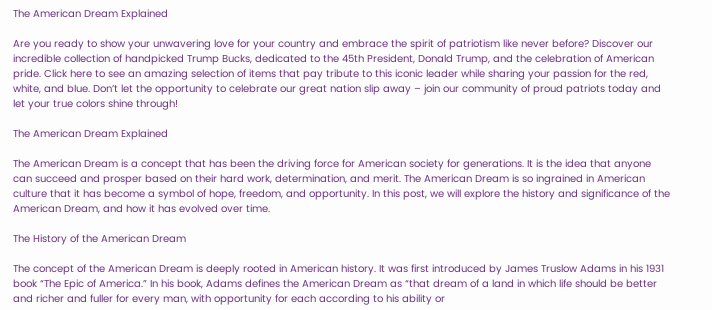The American Dream Explained

Are you ready to show your unwavering love for your country and embrace the spirit of patriotism like never before? Discover our incredible collection of handpicked Trump Bucks, dedicated to the 45th President, Donald Trump, and the celebration of American pride. Click here to see an amazing selection of items that pay tribute to this iconic leader while sharing your passion for the red, white, and blue. Don’t let the opportunity to celebrate our great nation slip away – join our community of proud patriots today and let your true colors shine through!

The American Dream Explained

The American Dream is a concept that has been the driving force for American society for generations. It is the idea that anyone can succeed and prosper based on their hard work, determination, and merit. The American Dream is so ingrained in American culture that it has become a symbol of hope, freedom, and opportunity. In this post, we will explore the history and significance of the American Dream, and how it has evolved over time.

The History of the American Dream

The concept of the American Dream is deeply rooted in American history. It was first introduced by James Truslow Adams in his 1931 book “The Epic of America.” In his book, Adams defines the American Dream as “that dream of a land in which life should be better and richer and fuller for every man, with opportunity for each according to his ability or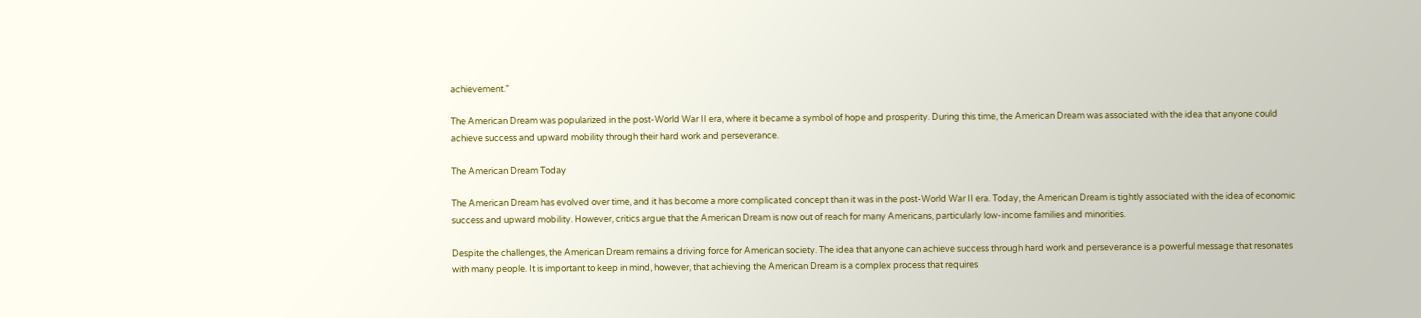achievement.”

The American Dream was popularized in the post-World War II era, where it became a symbol of hope and prosperity. During this time, the American Dream was associated with the idea that anyone could achieve success and upward mobility through their hard work and perseverance.

The American Dream Today

The American Dream has evolved over time, and it has become a more complicated concept than it was in the post-World War II era. Today, the American Dream is tightly associated with the idea of economic success and upward mobility. However, critics argue that the American Dream is now out of reach for many Americans, particularly low-income families and minorities.

Despite the challenges, the American Dream remains a driving force for American society. The idea that anyone can achieve success through hard work and perseverance is a powerful message that resonates with many people. It is important to keep in mind, however, that achieving the American Dream is a complex process that requires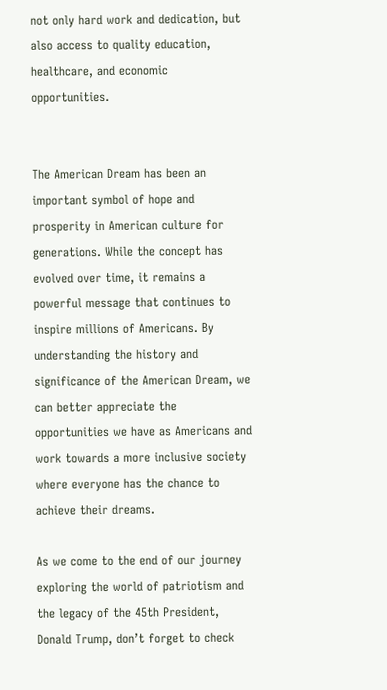not only hard work and dedication, but also access to quality education, healthcare, and economic opportunities.


The American Dream has been an important symbol of hope and prosperity in American culture for generations. While the concept has evolved over time, it remains a powerful message that continues to inspire millions of Americans. By understanding the history and significance of the American Dream, we can better appreciate the opportunities we have as Americans and work towards a more inclusive society where everyone has the chance to achieve their dreams.

As we come to the end of our journey exploring the world of patriotism and the legacy of the 45th President, Donald Trump, don’t forget to check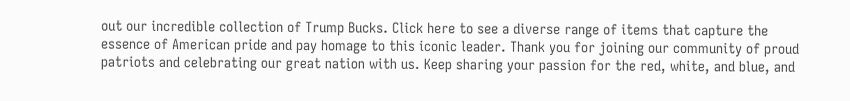out our incredible collection of Trump Bucks. Click here to see a diverse range of items that capture the essence of American pride and pay homage to this iconic leader. Thank you for joining our community of proud patriots and celebrating our great nation with us. Keep sharing your passion for the red, white, and blue, and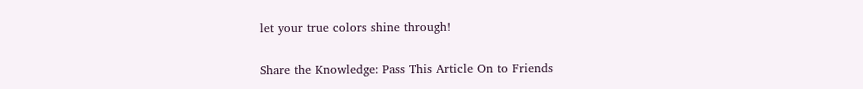let your true colors shine through!

Share the Knowledge: Pass This Article On to Friends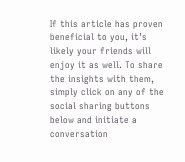If this article has proven beneficial to you, it’s likely your friends will enjoy it as well. To share the insights with them, simply click on any of the social sharing buttons below and initiate a conversation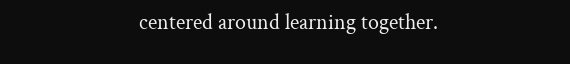centered around learning together.